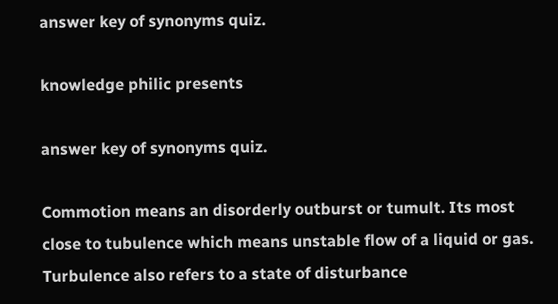answer key of synonyms quiz.

knowledge philic presents

answer key of synonyms quiz.

Commotion means an disorderly outburst or tumult. Its most close to tubulence which means unstable flow of a liquid or gas. Turbulence also refers to a state of disturbance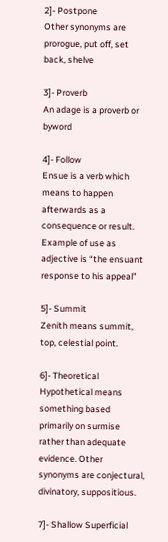2]- Postpone
Other synonyms are prorogue, put off, set back, shelve

3]- Proverb
An adage is a proverb or byword

4]- Follow
Ensue is a verb which means to happen afterwards as a consequence or result. Example of use as adjective is “the ensuant response to his appeal”

5]- Summit
Zenith means summit, top, celestial point.

6]- Theoretical
Hypothetical means something based primarily on surmise rather than adequate evidence. Other synonyms are conjectural, divinatory, suppositious.

7]- Shallow Superficial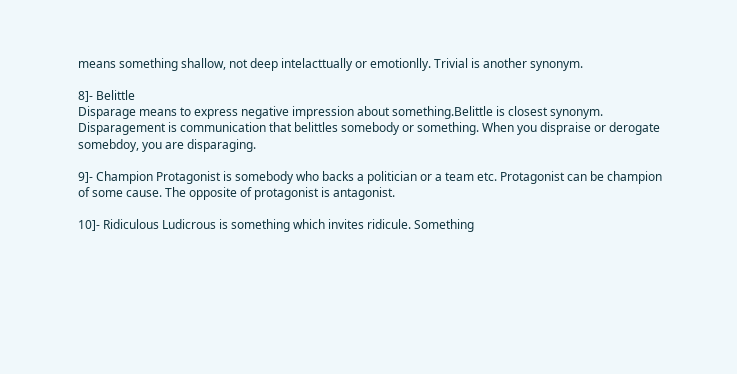means something shallow, not deep intelacttually or emotionlly. Trivial is another synonym.

8]- Belittle
Disparage means to express negative impression about something.Belittle is closest synonym. Disparagement is communication that belittles somebody or something. When you dispraise or derogate somebdoy, you are disparaging.

9]- Champion Protagonist is somebody who backs a politician or a team etc. Protagonist can be champion of some cause. The opposite of protagonist is antagonist.

10]- Ridiculous Ludicrous is something which invites ridicule. Something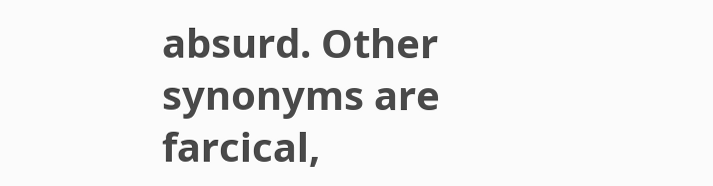absurd. Other synonyms are farcical,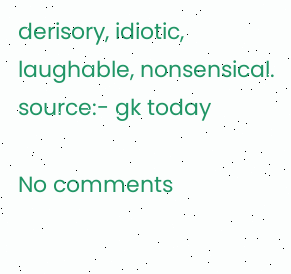derisory, idiotic, laughable, nonsensical.
source:- gk today

No comments